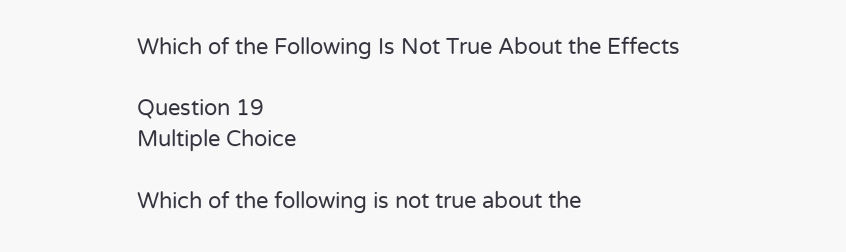Which of the Following Is Not True About the Effects

Question 19
Multiple Choice

Which of the following is not true about the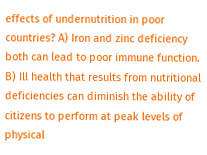effects of undernutrition in poor countries? A) Iron and zinc deficiency both can lead to poor immune function. B) Ill health that results from nutritional deficiencies can diminish the ability of citizens to perform at peak levels of physical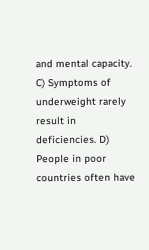and mental capacity. C) Symptoms of underweight rarely result in deficiencies. D) People in poor countries often have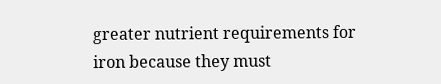greater nutrient requirements for iron because they must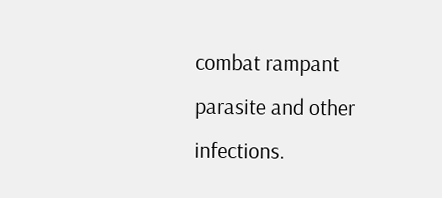combat rampant parasite and other infections.